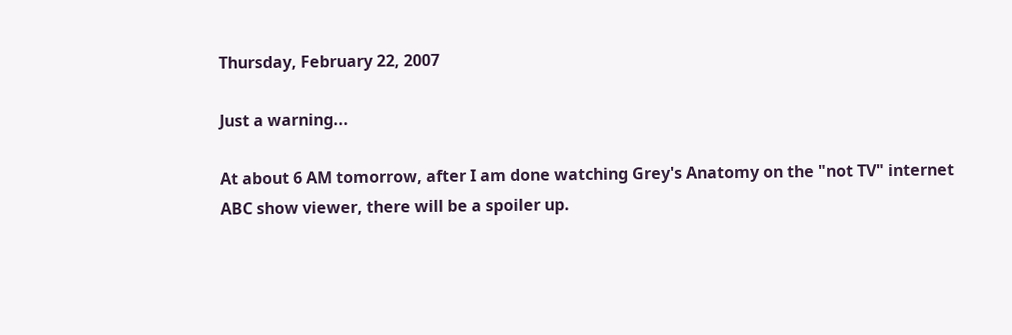Thursday, February 22, 2007

Just a warning...

At about 6 AM tomorrow, after I am done watching Grey's Anatomy on the "not TV" internet ABC show viewer, there will be a spoiler up.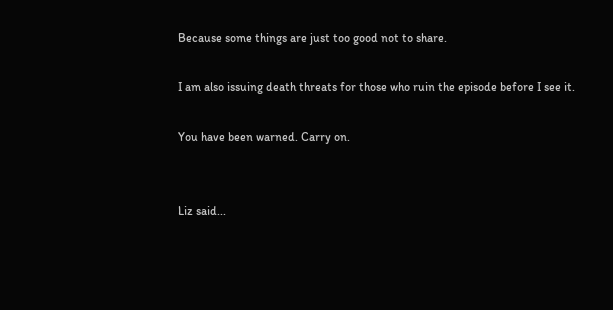Because some things are just too good not to share.

I am also issuing death threats for those who ruin the episode before I see it.

You have been warned. Carry on.


Liz said...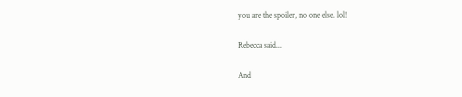you are the spoiler, no one else. lol!

Rebecca said...

And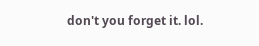don't you forget it. lol.